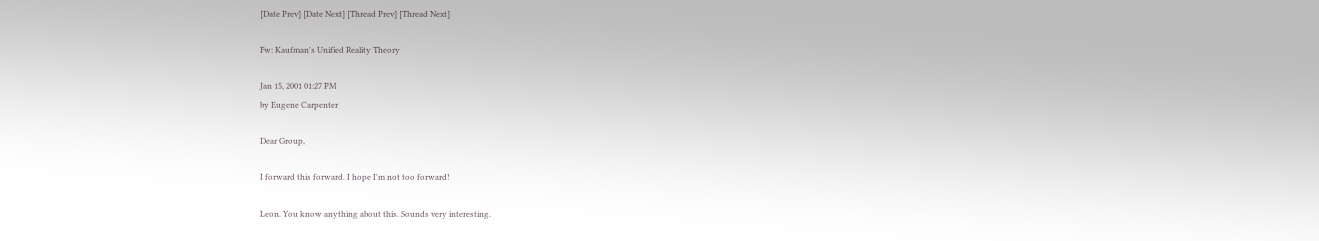[Date Prev] [Date Next] [Thread Prev] [Thread Next]

Fw: Kaufman's Unified Reality Theory

Jan 15, 2001 01:27 PM
by Eugene Carpenter

Dear Group,

I forward this forward. I hope I'm not too forward!

Leon. You know anything about this. Sounds very interesting.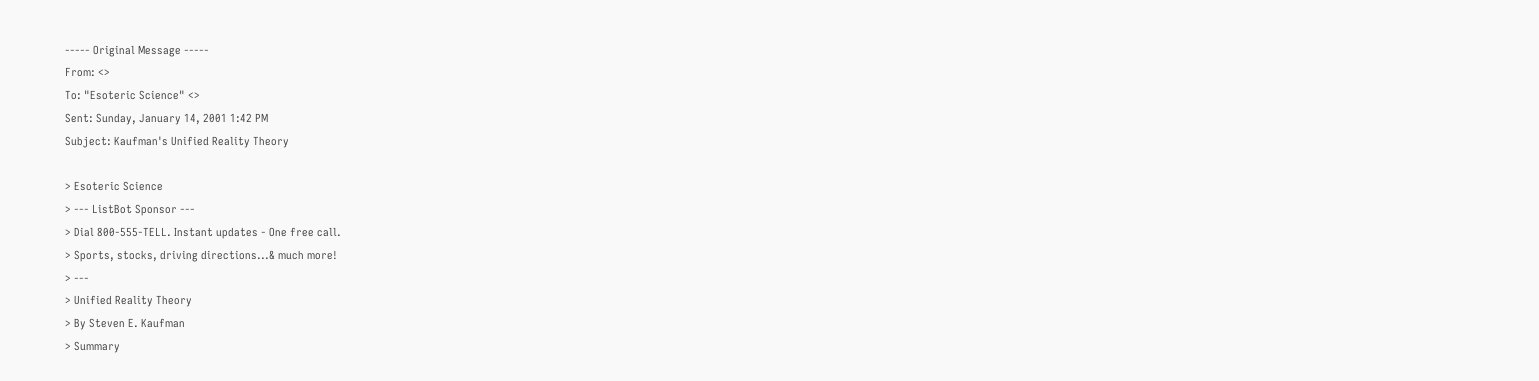----- Original Message -----
From: <>
To: "Esoteric Science" <>
Sent: Sunday, January 14, 2001 1:42 PM
Subject: Kaufman's Unified Reality Theory

> Esoteric Science
> --- ListBot Sponsor ---
> Dial 800-555-TELL. Instant updates - One free call.
> Sports, stocks, driving directions...& much more!
> ---
> Unified Reality Theory
> By Steven E. Kaufman
> Summary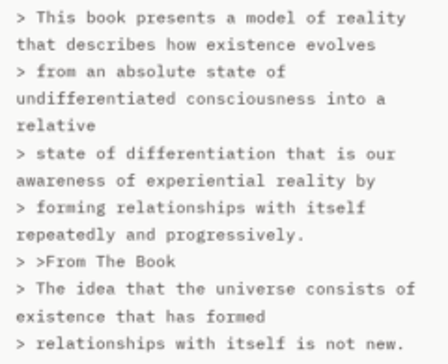> This book presents a model of reality that describes how existence evolves
> from an absolute state of undifferentiated consciousness into a relative
> state of differentiation that is our awareness of experiential reality by
> forming relationships with itself repeatedly and progressively.
> >From The Book
> The idea that the universe consists of existence that has formed
> relationships with itself is not new.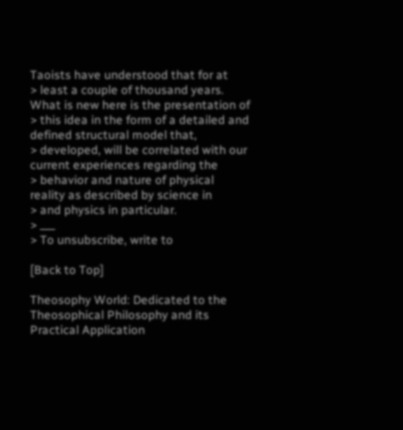Taoists have understood that for at
> least a couple of thousand years. What is new here is the presentation of
> this idea in the form of a detailed and defined structural model that,
> developed, will be correlated with our current experiences regarding the
> behavior and nature of physical reality as described by science in
> and physics in particular.
> ___
> To unsubscribe, write to

[Back to Top]

Theosophy World: Dedicated to the Theosophical Philosophy and its Practical Application